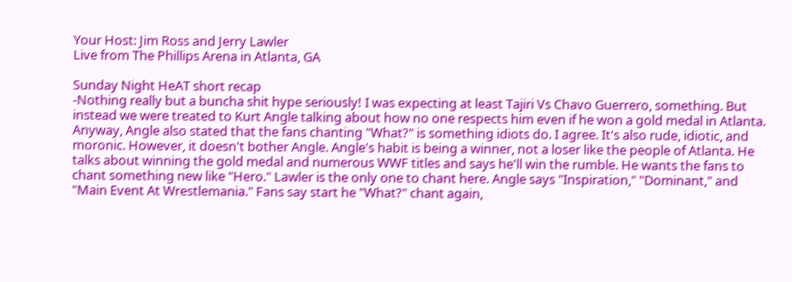Your Host: Jim Ross and Jerry Lawler
Live from The Phillips Arena in Atlanta, GA

Sunday Night HeAT short recap
-Nothing really but a buncha shit hype seriously! I was expecting at least Tajiri Vs Chavo Guerrero, something. But instead we were treated to Kurt Angle talking about how no one respects him even if he won a gold medal in Atlanta. Anyway, Angle also stated that the fans chanting "What?" is something idiots do. I agree. It's also rude, idiotic, and moronic. However, it doesn't bother Angle. Angle's habit is being a winner, not a loser like the people of Atlanta. He talks about winning the gold medal and numerous WWF titles and says he'll win the rumble. He wants the fans to chant something new like "Hero." Lawler is the only one to chant here. Angle says "Inspiration," "Dominant," and "Main Event At Wrestlemania." Fans say start he "What?" chant again,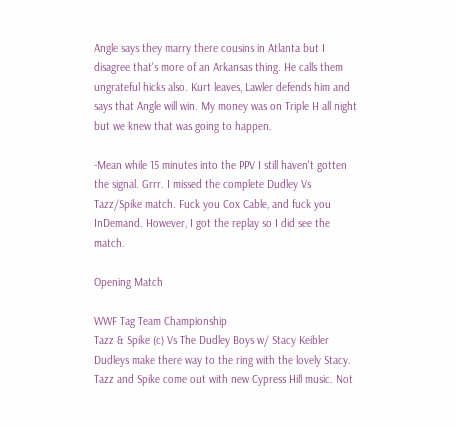Angle says they marry there cousins in Atlanta but I disagree that's more of an Arkansas thing. He calls them ungrateful hicks also. Kurt leaves, Lawler defends him and says that Angle will win. My money was on Triple H all night but we knew that was going to happen.

-Mean while 15 minutes into the PPV I still haven't gotten the signal. Grrr. I missed the complete Dudley Vs Tazz/Spike match. Fuck you Cox Cable, and fuck you InDemand. However, I got the replay so I did see the match.

Opening Match

WWF Tag Team Championship
Tazz & Spike (c) Vs The Dudley Boys w/ Stacy Keibler
Dudleys make there way to the ring with the lovely Stacy. Tazz and Spike come out with new Cypress Hill music. Not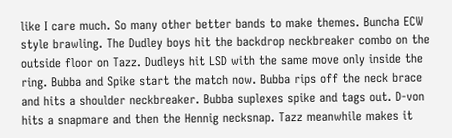like I care much. So many other better bands to make themes. Buncha ECW style brawling. The Dudley boys hit the backdrop neckbreaker combo on the outside floor on Tazz. Dudleys hit LSD with the same move only inside the ring. Bubba and Spike start the match now. Bubba rips off the neck brace and hits a shoulder neckbreaker. Bubba suplexes spike and tags out. D-von hits a snapmare and then the Hennig necksnap. Tazz meanwhile makes it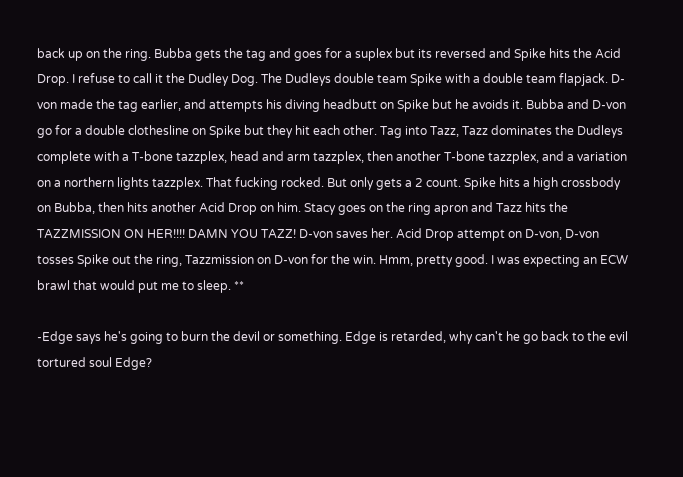back up on the ring. Bubba gets the tag and goes for a suplex but its reversed and Spike hits the Acid Drop. I refuse to call it the Dudley Dog. The Dudleys double team Spike with a double team flapjack. D-von made the tag earlier, and attempts his diving headbutt on Spike but he avoids it. Bubba and D-von go for a double clothesline on Spike but they hit each other. Tag into Tazz, Tazz dominates the Dudleys complete with a T-bone tazzplex, head and arm tazzplex, then another T-bone tazzplex, and a variation on a northern lights tazzplex. That fucking rocked. But only gets a 2 count. Spike hits a high crossbody on Bubba, then hits another Acid Drop on him. Stacy goes on the ring apron and Tazz hits the TAZZMISSION ON HER!!!! DAMN YOU TAZZ! D-von saves her. Acid Drop attempt on D-von, D-von tosses Spike out the ring, Tazzmission on D-von for the win. Hmm, pretty good. I was expecting an ECW brawl that would put me to sleep. **

-Edge says he's going to burn the devil or something. Edge is retarded, why can't he go back to the evil tortured soul Edge?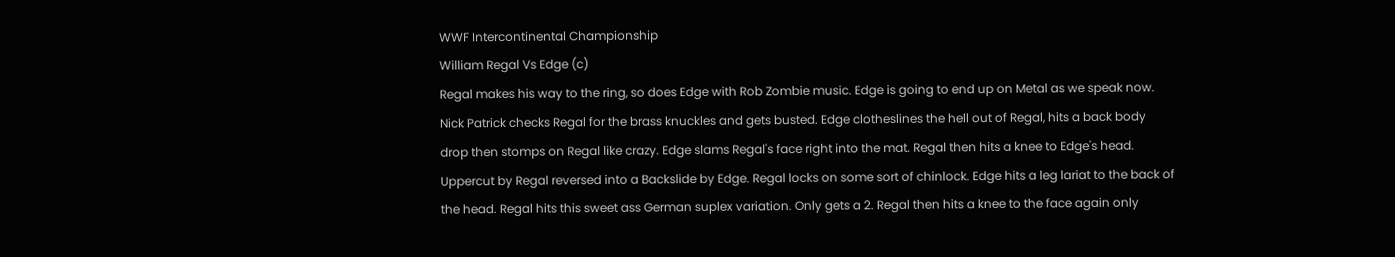WWF Intercontinental Championship
William Regal Vs Edge (c)
Regal makes his way to the ring, so does Edge with Rob Zombie music. Edge is going to end up on Metal as we speak now. Nick Patrick checks Regal for the brass knuckles and gets busted. Edge clotheslines the hell out of Regal, hits a back body drop then stomps on Regal like crazy. Edge slams Regal's face right into the mat. Regal then hits a knee to Edge's head. Uppercut by Regal reversed into a Backslide by Edge. Regal locks on some sort of chinlock. Edge hits a leg lariat to the back of the head. Regal hits this sweet ass German suplex variation. Only gets a 2. Regal then hits a knee to the face again only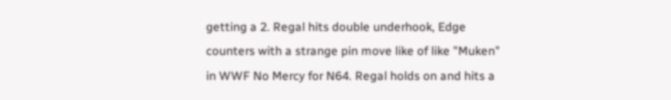getting a 2. Regal hits double underhook, Edge counters with a strange pin move like of like "Muken" in WWF No Mercy for N64. Regal holds on and hits a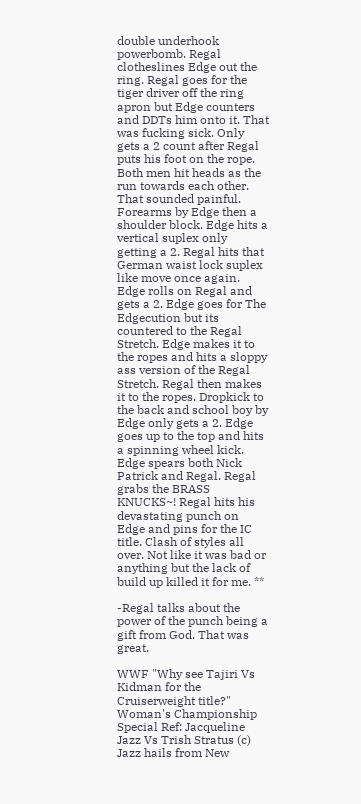double underhook powerbomb. Regal clotheslines Edge out the ring. Regal goes for the tiger driver off the ring apron but Edge counters and DDTs him onto it. That was fucking sick. Only gets a 2 count after Regal puts his foot on the rope. Both men hit heads as the run towards each other. That sounded painful. Forearms by Edge then a shoulder block. Edge hits a vertical suplex only getting a 2. Regal hits that German waist lock suplex like move once again. Edge rolls on Regal and gets a 2. Edge goes for The Edgecution but its countered to the Regal Stretch. Edge makes it to the ropes and hits a sloppy ass version of the Regal Stretch. Regal then makes it to the ropes. Dropkick to the back and school boy by Edge only gets a 2. Edge goes up to the top and hits a spinning wheel kick. Edge spears both Nick Patrick and Regal. Regal grabs the BRASS KNUCKS~! Regal hits his devastating punch on Edge and pins for the IC title. Clash of styles all over. Not like it was bad or anything but the lack of build up killed it for me. **

-Regal talks about the power of the punch being a gift from God. That was great.

WWF "Why see Tajiri Vs Kidman for the Cruiserweight title?" Woman's Championship
Special Ref: Jacqueline
Jazz Vs Trish Stratus (c)
Jazz hails from New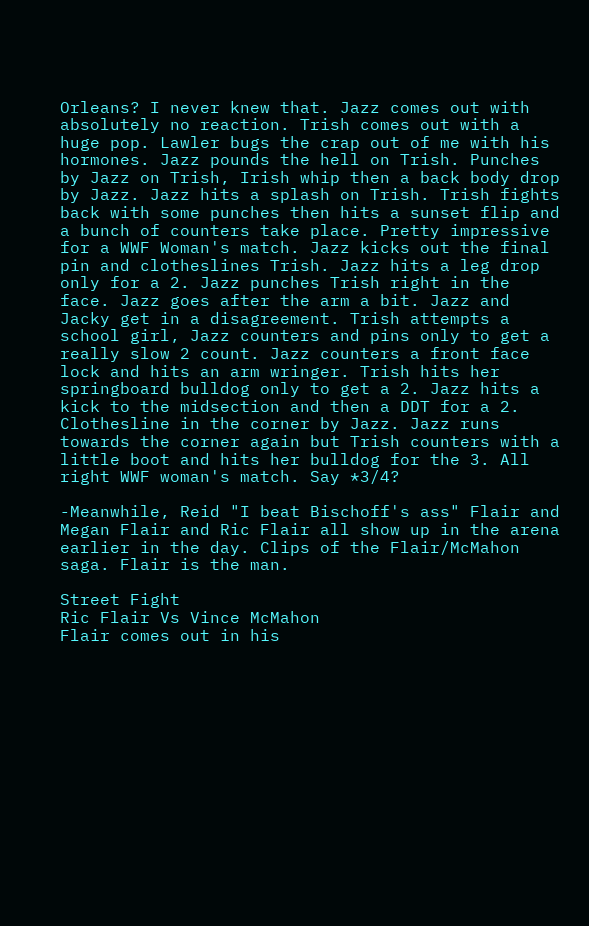Orleans? I never knew that. Jazz comes out with absolutely no reaction. Trish comes out with a huge pop. Lawler bugs the crap out of me with his hormones. Jazz pounds the hell on Trish. Punches by Jazz on Trish, Irish whip then a back body drop by Jazz. Jazz hits a splash on Trish. Trish fights back with some punches then hits a sunset flip and a bunch of counters take place. Pretty impressive for a WWF Woman's match. Jazz kicks out the final pin and clotheslines Trish. Jazz hits a leg drop only for a 2. Jazz punches Trish right in the face. Jazz goes after the arm a bit. Jazz and Jacky get in a disagreement. Trish attempts a school girl, Jazz counters and pins only to get a really slow 2 count. Jazz counters a front face lock and hits an arm wringer. Trish hits her springboard bulldog only to get a 2. Jazz hits a kick to the midsection and then a DDT for a 2. Clothesline in the corner by Jazz. Jazz runs towards the corner again but Trish counters with a little boot and hits her bulldog for the 3. All right WWF woman's match. Say *3/4?

-Meanwhile, Reid "I beat Bischoff's ass" Flair and Megan Flair and Ric Flair all show up in the arena earlier in the day. Clips of the Flair/McMahon saga. Flair is the man.

Street Fight
Ric Flair Vs Vince McMahon
Flair comes out in his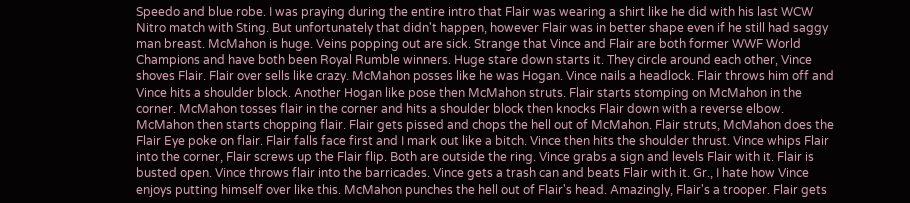Speedo and blue robe. I was praying during the entire intro that Flair was wearing a shirt like he did with his last WCW Nitro match with Sting. But unfortunately that didn't happen, however Flair was in better shape even if he still had saggy man breast. McMahon is huge. Veins popping out are sick. Strange that Vince and Flair are both former WWF World Champions and have both been Royal Rumble winners. Huge stare down starts it. They circle around each other, Vince shoves Flair. Flair over sells like crazy. McMahon posses like he was Hogan. Vince nails a headlock. Flair throws him off and Vince hits a shoulder block. Another Hogan like pose then McMahon struts. Flair starts stomping on McMahon in the corner. McMahon tosses flair in the corner and hits a shoulder block then knocks Flair down with a reverse elbow. McMahon then starts chopping flair. Flair gets pissed and chops the hell out of McMahon. Flair struts, McMahon does the Flair Eye poke on flair. Flair falls face first and I mark out like a bitch. Vince then hits the shoulder thrust. Vince whips Flair into the corner, Flair screws up the Flair flip. Both are outside the ring. Vince grabs a sign and levels Flair with it. Flair is busted open. Vince throws flair into the barricades. Vince gets a trash can and beats Flair with it. Gr., I hate how Vince enjoys putting himself over like this. McMahon punches the hell out of Flair's head. Amazingly, Flair's a trooper. Flair gets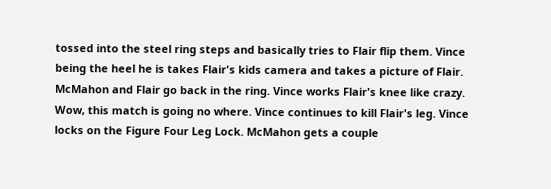tossed into the steel ring steps and basically tries to Flair flip them. Vince being the heel he is takes Flair's kids camera and takes a picture of Flair. McMahon and Flair go back in the ring. Vince works Flair's knee like crazy. Wow, this match is going no where. Vince continues to kill Flair's leg. Vince locks on the Figure Four Leg Lock. McMahon gets a couple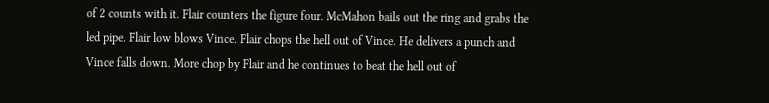of 2 counts with it. Flair counters the figure four. McMahon bails out the ring and grabs the led pipe. Flair low blows Vince. Flair chops the hell out of Vince. He delivers a punch and Vince falls down. More chop by Flair and he continues to beat the hell out of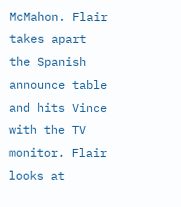McMahon. Flair takes apart the Spanish announce table and hits Vince with the TV monitor. Flair looks at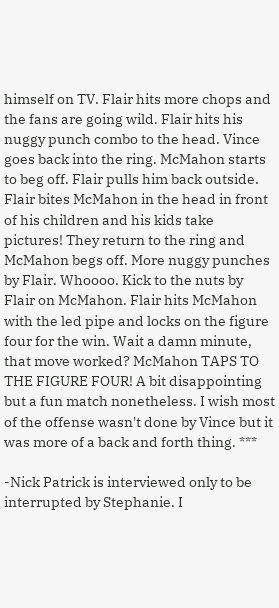himself on TV. Flair hits more chops and the fans are going wild. Flair hits his nuggy punch combo to the head. Vince goes back into the ring. McMahon starts to beg off. Flair pulls him back outside. Flair bites McMahon in the head in front of his children and his kids take pictures! They return to the ring and McMahon begs off. More nuggy punches by Flair. Whoooo. Kick to the nuts by Flair on McMahon. Flair hits McMahon with the led pipe and locks on the figure four for the win. Wait a damn minute, that move worked? McMahon TAPS TO THE FIGURE FOUR! A bit disappointing but a fun match nonetheless. I wish most of the offense wasn't done by Vince but it was more of a back and forth thing. ***

-Nick Patrick is interviewed only to be interrupted by Stephanie. I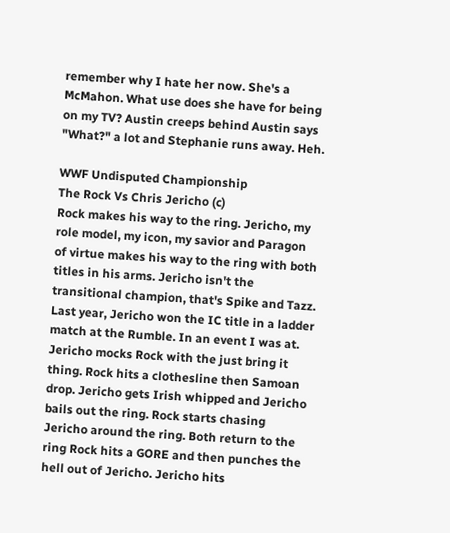remember why I hate her now. She's a McMahon. What use does she have for being on my TV? Austin creeps behind Austin says "What?" a lot and Stephanie runs away. Heh.

WWF Undisputed Championship
The Rock Vs Chris Jericho (c)
Rock makes his way to the ring. Jericho, my role model, my icon, my savior and Paragon of virtue makes his way to the ring with both titles in his arms. Jericho isn't the transitional champion, that's Spike and Tazz. Last year, Jericho won the IC title in a ladder match at the Rumble. In an event I was at. Jericho mocks Rock with the just bring it thing. Rock hits a clothesline then Samoan drop. Jericho gets Irish whipped and Jericho bails out the ring. Rock starts chasing Jericho around the ring. Both return to the ring Rock hits a GORE and then punches the hell out of Jericho. Jericho hits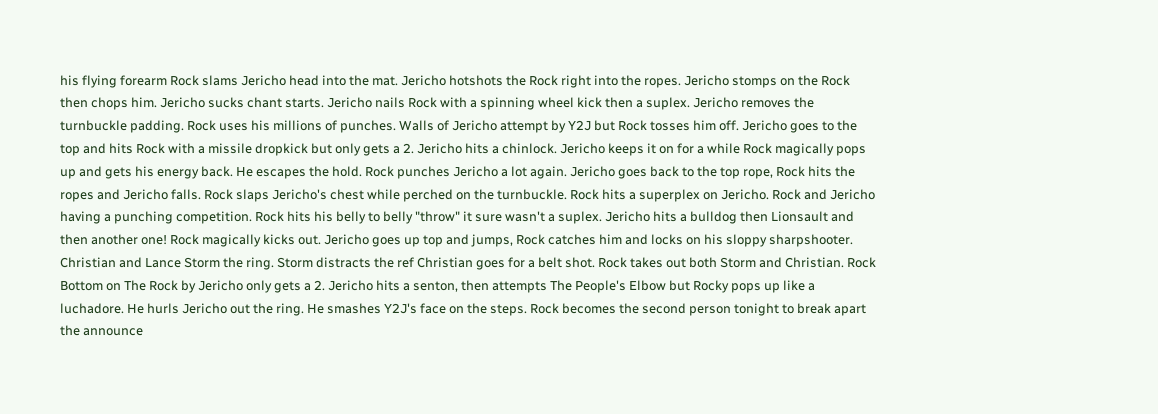his flying forearm Rock slams Jericho head into the mat. Jericho hotshots the Rock right into the ropes. Jericho stomps on the Rock then chops him. Jericho sucks chant starts. Jericho nails Rock with a spinning wheel kick then a suplex. Jericho removes the turnbuckle padding. Rock uses his millions of punches. Walls of Jericho attempt by Y2J but Rock tosses him off. Jericho goes to the top and hits Rock with a missile dropkick but only gets a 2. Jericho hits a chinlock. Jericho keeps it on for a while Rock magically pops up and gets his energy back. He escapes the hold. Rock punches Jericho a lot again. Jericho goes back to the top rope, Rock hits the ropes and Jericho falls. Rock slaps Jericho's chest while perched on the turnbuckle. Rock hits a superplex on Jericho. Rock and Jericho having a punching competition. Rock hits his belly to belly "throw" it sure wasn't a suplex. Jericho hits a bulldog then Lionsault and then another one! Rock magically kicks out. Jericho goes up top and jumps, Rock catches him and locks on his sloppy sharpshooter. Christian and Lance Storm the ring. Storm distracts the ref Christian goes for a belt shot. Rock takes out both Storm and Christian. Rock Bottom on The Rock by Jericho only gets a 2. Jericho hits a senton, then attempts The People's Elbow but Rocky pops up like a luchadore. He hurls Jericho out the ring. He smashes Y2J's face on the steps. Rock becomes the second person tonight to break apart the announce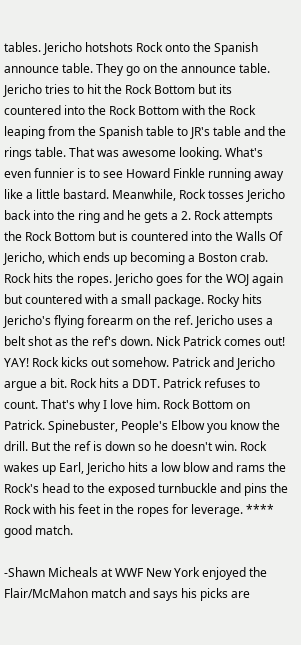tables. Jericho hotshots Rock onto the Spanish announce table. They go on the announce table. Jericho tries to hit the Rock Bottom but its countered into the Rock Bottom with the Rock leaping from the Spanish table to JR's table and the rings table. That was awesome looking. What's even funnier is to see Howard Finkle running away like a little bastard. Meanwhile, Rock tosses Jericho back into the ring and he gets a 2. Rock attempts the Rock Bottom but is countered into the Walls Of Jericho, which ends up becoming a Boston crab. Rock hits the ropes. Jericho goes for the WOJ again but countered with a small package. Rocky hits Jericho's flying forearm on the ref. Jericho uses a belt shot as the ref's down. Nick Patrick comes out! YAY! Rock kicks out somehow. Patrick and Jericho argue a bit. Rock hits a DDT. Patrick refuses to count. That's why I love him. Rock Bottom on Patrick. Spinebuster, People's Elbow you know the drill. But the ref is down so he doesn't win. Rock wakes up Earl, Jericho hits a low blow and rams the Rock's head to the exposed turnbuckle and pins the Rock with his feet in the ropes for leverage. **** good match.

-Shawn Micheals at WWF New York enjoyed the Flair/McMahon match and says his picks are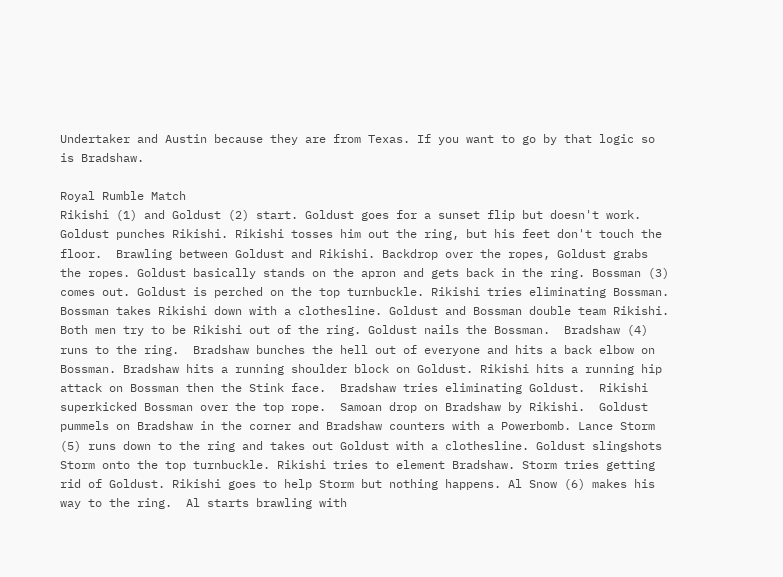Undertaker and Austin because they are from Texas. If you want to go by that logic so is Bradshaw.

Royal Rumble Match
Rikishi (1) and Goldust (2) start. Goldust goes for a sunset flip but doesn't work. Goldust punches Rikishi. Rikishi tosses him out the ring, but his feet don't touch the floor.  Brawling between Goldust and Rikishi. Backdrop over the ropes, Goldust grabs the ropes. Goldust basically stands on the apron and gets back in the ring. Bossman (3) comes out. Goldust is perched on the top turnbuckle. Rikishi tries eliminating Bossman. Bossman takes Rikishi down with a clothesline. Goldust and Bossman double team Rikishi.  Both men try to be Rikishi out of the ring. Goldust nails the Bossman.  Bradshaw (4) runs to the ring.  Bradshaw bunches the hell out of everyone and hits a back elbow on Bossman. Bradshaw hits a running shoulder block on Goldust. Rikishi hits a running hip attack on Bossman then the Stink face.  Bradshaw tries eliminating Goldust.  Rikishi superkicked Bossman over the top rope.  Samoan drop on Bradshaw by Rikishi.  Goldust pummels on Bradshaw in the corner and Bradshaw counters with a Powerbomb. Lance Storm (5) runs down to the ring and takes out Goldust with a clothesline. Goldust slingshots Storm onto the top turnbuckle. Rikishi tries to element Bradshaw. Storm tries getting rid of Goldust. Rikishi goes to help Storm but nothing happens. Al Snow (6) makes his way to the ring.  Al starts brawling with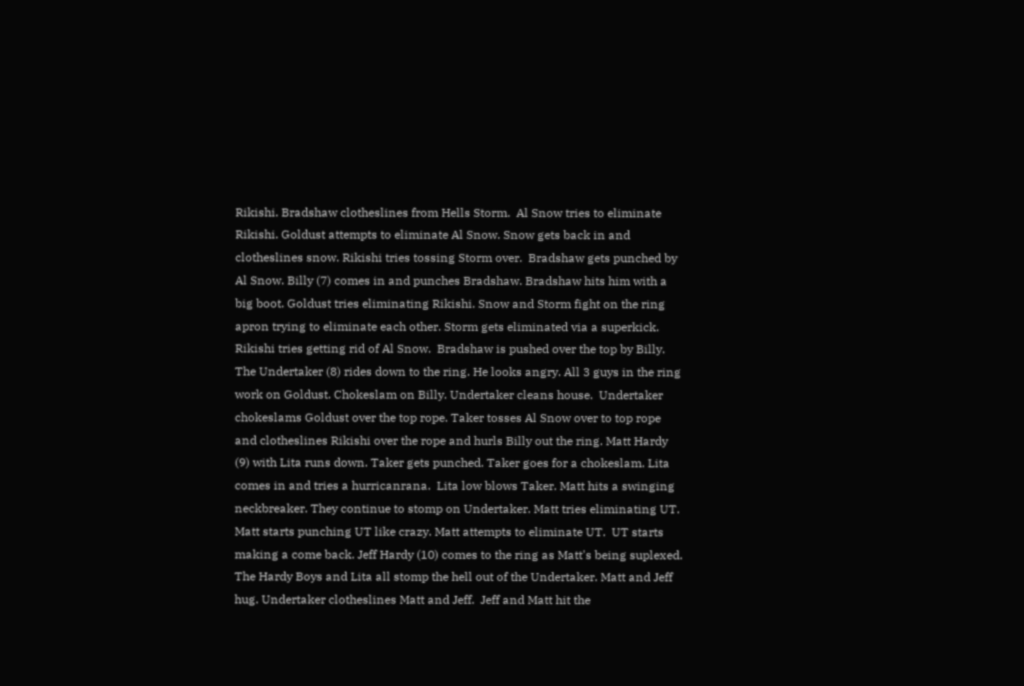Rikishi. Bradshaw clotheslines from Hells Storm.  Al Snow tries to eliminate Rikishi. Goldust attempts to eliminate Al Snow. Snow gets back in and clotheslines snow. Rikishi tries tossing Storm over.  Bradshaw gets punched by Al Snow. Billy (7) comes in and punches Bradshaw. Bradshaw hits him with a big boot. Goldust tries eliminating Rikishi. Snow and Storm fight on the ring apron trying to eliminate each other. Storm gets eliminated via a superkick.  Rikishi tries getting rid of Al Snow.  Bradshaw is pushed over the top by Billy. The Undertaker (8) rides down to the ring. He looks angry. All 3 guys in the ring work on Goldust. Chokeslam on Billy. Undertaker cleans house.  Undertaker chokeslams Goldust over the top rope. Taker tosses Al Snow over to top rope and clotheslines Rikishi over the rope and hurls Billy out the ring. Matt Hardy (9) with Lita runs down. Taker gets punched. Taker goes for a chokeslam. Lita comes in and tries a hurricanrana.  Lita low blows Taker. Matt hits a swinging neckbreaker. They continue to stomp on Undertaker. Matt tries eliminating UT. Matt starts punching UT like crazy. Matt attempts to eliminate UT.  UT starts making a come back. Jeff Hardy (10) comes to the ring as Matt's being suplexed. The Hardy Boys and Lita all stomp the hell out of the Undertaker. Matt and Jeff hug. Undertaker clotheslines Matt and Jeff.  Jeff and Matt hit the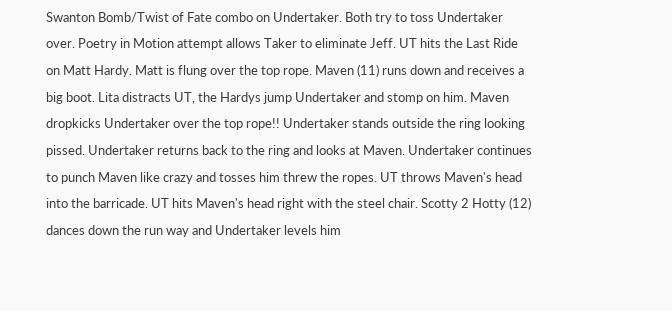Swanton Bomb/Twist of Fate combo on Undertaker. Both try to toss Undertaker over. Poetry in Motion attempt allows Taker to eliminate Jeff. UT hits the Last Ride on Matt Hardy. Matt is flung over the top rope. Maven (11) runs down and receives a big boot. Lita distracts UT, the Hardys jump Undertaker and stomp on him. Maven dropkicks Undertaker over the top rope!! Undertaker stands outside the ring looking pissed. Undertaker returns back to the ring and looks at Maven. Undertaker continues to punch Maven like crazy and tosses him threw the ropes. UT throws Maven's head into the barricade. UT hits Maven's head right with the steel chair. Scotty 2 Hotty (12) dances down the run way and Undertaker levels him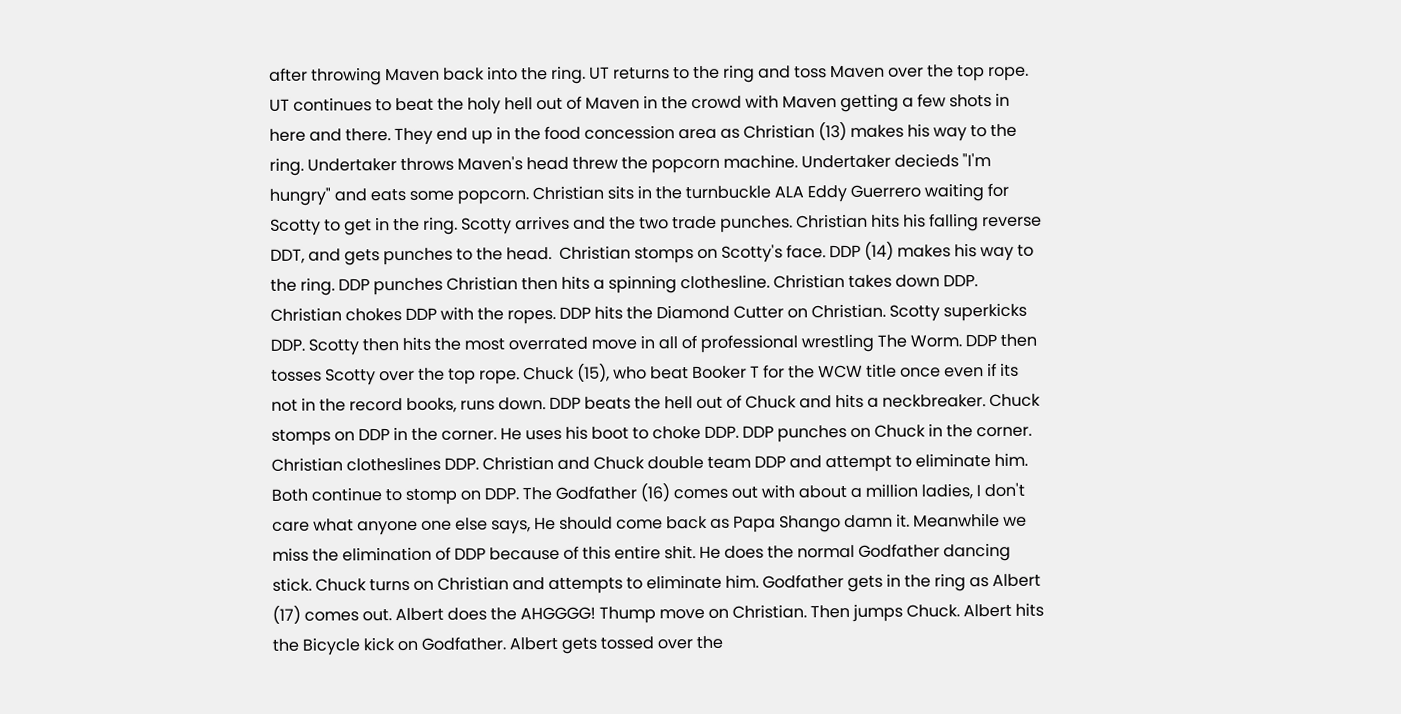after throwing Maven back into the ring. UT returns to the ring and toss Maven over the top rope. UT continues to beat the holy hell out of Maven in the crowd with Maven getting a few shots in here and there. They end up in the food concession area as Christian (13) makes his way to the ring. Undertaker throws Maven's head threw the popcorn machine. Undertaker decieds "I'm hungry" and eats some popcorn. Christian sits in the turnbuckle ALA Eddy Guerrero waiting for Scotty to get in the ring. Scotty arrives and the two trade punches. Christian hits his falling reverse DDT, and gets punches to the head.  Christian stomps on Scotty's face. DDP (14) makes his way to the ring. DDP punches Christian then hits a spinning clothesline. Christian takes down DDP. Christian chokes DDP with the ropes. DDP hits the Diamond Cutter on Christian. Scotty superkicks DDP. Scotty then hits the most overrated move in all of professional wrestling The Worm. DDP then tosses Scotty over the top rope. Chuck (15), who beat Booker T for the WCW title once even if its not in the record books, runs down. DDP beats the hell out of Chuck and hits a neckbreaker. Chuck stomps on DDP in the corner. He uses his boot to choke DDP. DDP punches on Chuck in the corner.  Christian clotheslines DDP. Christian and Chuck double team DDP and attempt to eliminate him.  Both continue to stomp on DDP. The Godfather (16) comes out with about a million ladies, I don't care what anyone one else says, He should come back as Papa Shango damn it. Meanwhile we miss the elimination of DDP because of this entire shit. He does the normal Godfather dancing stick. Chuck turns on Christian and attempts to eliminate him. Godfather gets in the ring as Albert (17) comes out. Albert does the AHGGGG! Thump move on Christian. Then jumps Chuck. Albert hits the Bicycle kick on Godfather. Albert gets tossed over the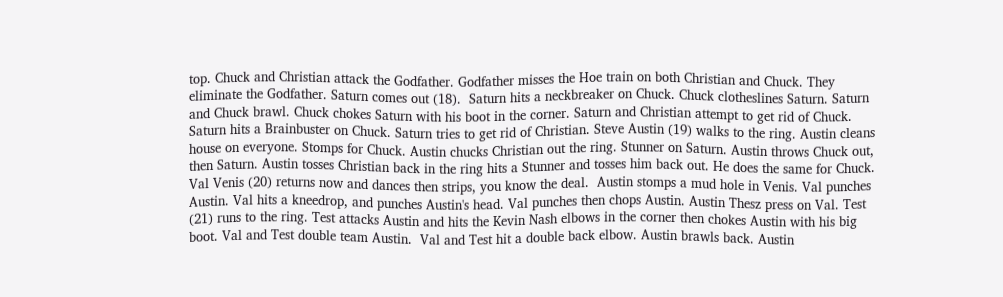top. Chuck and Christian attack the Godfather. Godfather misses the Hoe train on both Christian and Chuck. They eliminate the Godfather. Saturn comes out (18).  Saturn hits a neckbreaker on Chuck. Chuck clotheslines Saturn. Saturn and Chuck brawl. Chuck chokes Saturn with his boot in the corner. Saturn and Christian attempt to get rid of Chuck. Saturn hits a Brainbuster on Chuck. Saturn tries to get rid of Christian. Steve Austin (19) walks to the ring. Austin cleans house on everyone. Stomps for Chuck. Austin chucks Christian out the ring. Stunner on Saturn. Austin throws Chuck out, then Saturn. Austin tosses Christian back in the ring hits a Stunner and tosses him back out. He does the same for Chuck.  Val Venis (20) returns now and dances then strips, you know the deal.  Austin stomps a mud hole in Venis. Val punches Austin. Val hits a kneedrop, and punches Austin's head. Val punches then chops Austin. Austin Thesz press on Val. Test (21) runs to the ring. Test attacks Austin and hits the Kevin Nash elbows in the corner then chokes Austin with his big boot. Val and Test double team Austin.  Val and Test hit a double back elbow. Austin brawls back. Austin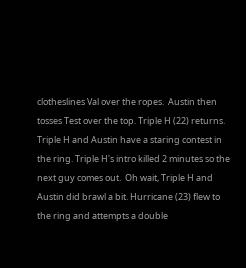clotheslines Val over the ropes.  Austin then tosses Test over the top. Triple H (22) returns. Triple H and Austin have a staring contest in the ring. Triple H's intro killed 2 minutes so the next guy comes out.  Oh wait, Triple H and Austin did brawl a bit. Hurricane (23) flew to the ring and attempts a double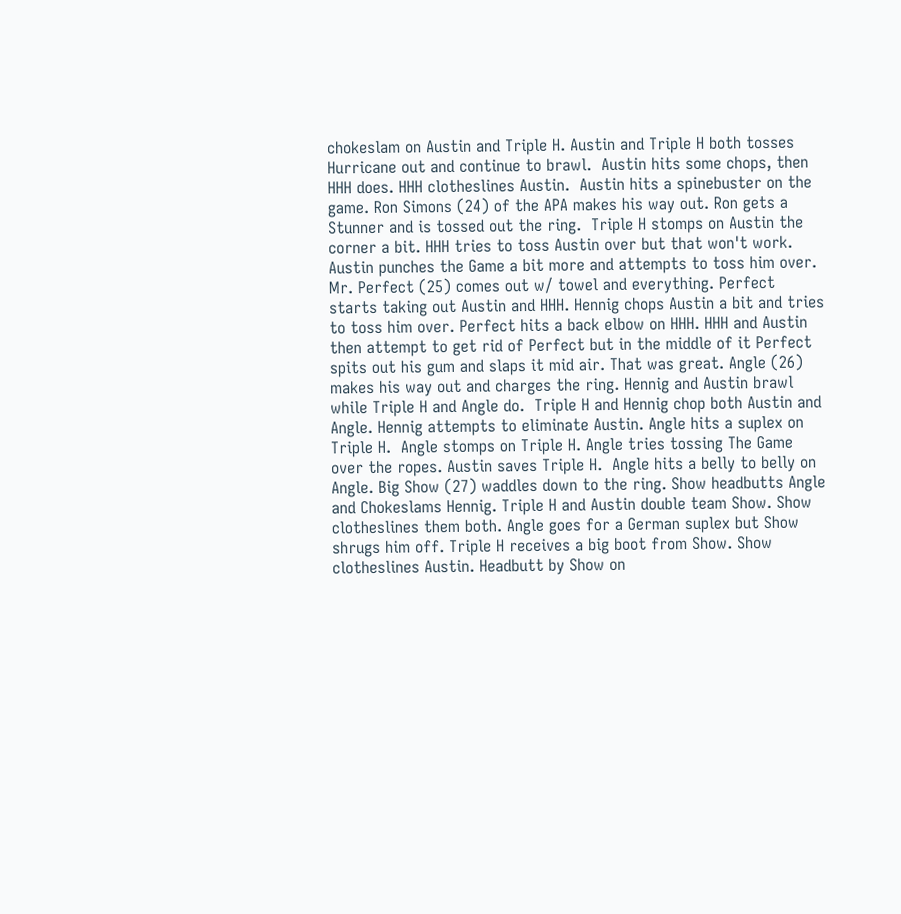chokeslam on Austin and Triple H. Austin and Triple H both tosses Hurricane out and continue to brawl.  Austin hits some chops, then HHH does. HHH clotheslines Austin.  Austin hits a spinebuster on the game. Ron Simons (24) of the APA makes his way out. Ron gets a Stunner and is tossed out the ring.  Triple H stomps on Austin the corner a bit. HHH tries to toss Austin over but that won't work. Austin punches the Game a bit more and attempts to toss him over. Mr. Perfect (25) comes out w/ towel and everything. Perfect starts taking out Austin and HHH. Hennig chops Austin a bit and tries to toss him over. Perfect hits a back elbow on HHH. HHH and Austin then attempt to get rid of Perfect but in the middle of it Perfect spits out his gum and slaps it mid air. That was great. Angle (26) makes his way out and charges the ring. Hennig and Austin brawl while Triple H and Angle do.  Triple H and Hennig chop both Austin and Angle. Hennig attempts to eliminate Austin. Angle hits a suplex on Triple H.  Angle stomps on Triple H. Angle tries tossing The Game over the ropes. Austin saves Triple H.  Angle hits a belly to belly on Angle. Big Show (27) waddles down to the ring. Show headbutts Angle and Chokeslams Hennig. Triple H and Austin double team Show. Show clotheslines them both. Angle goes for a German suplex but Show shrugs him off. Triple H receives a big boot from Show. Show clotheslines Austin. Headbutt by Show on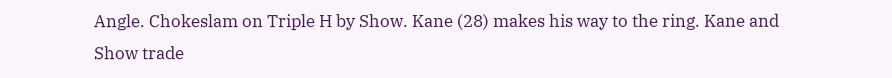Angle. Chokeslam on Triple H by Show. Kane (28) makes his way to the ring. Kane and Show trade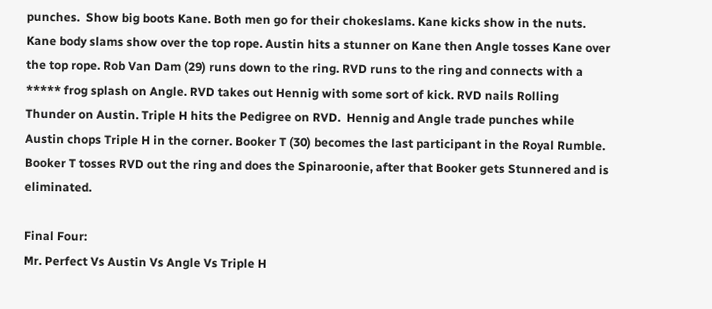punches.  Show big boots Kane. Both men go for their chokeslams. Kane kicks show in the nuts. Kane body slams show over the top rope. Austin hits a stunner on Kane then Angle tosses Kane over the top rope. Rob Van Dam (29) runs down to the ring. RVD runs to the ring and connects with a ***** frog splash on Angle. RVD takes out Hennig with some sort of kick. RVD nails Rolling Thunder on Austin. Triple H hits the Pedigree on RVD.  Hennig and Angle trade punches while Austin chops Triple H in the corner. Booker T (30) becomes the last participant in the Royal Rumble.  Booker T tosses RVD out the ring and does the Spinaroonie, after that Booker gets Stunnered and is eliminated.

Final Four:
Mr. Perfect Vs Austin Vs Angle Vs Triple H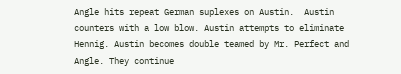Angle hits repeat German suplexes on Austin.  Austin counters with a low blow. Austin attempts to eliminate Hennig. Austin becomes double teamed by Mr. Perfect and Angle. They continue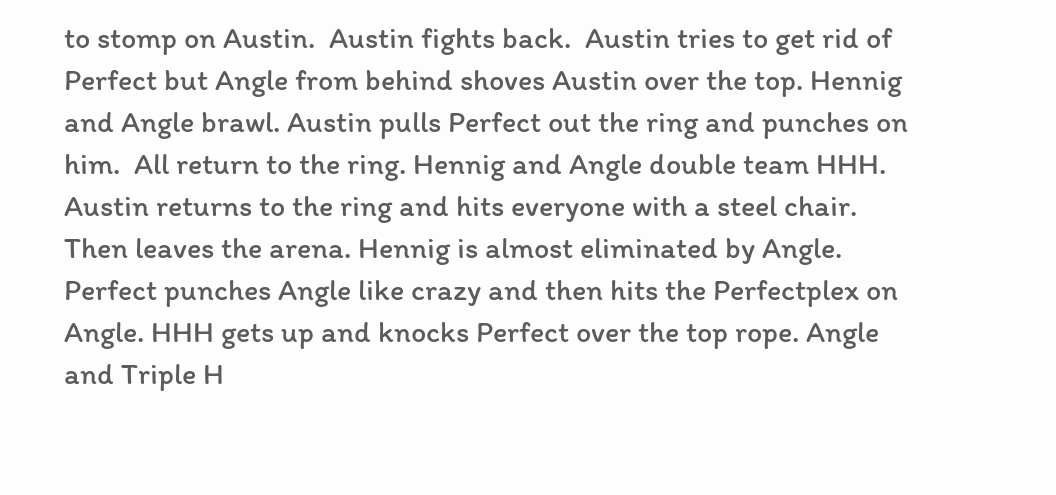to stomp on Austin.  Austin fights back.  Austin tries to get rid of Perfect but Angle from behind shoves Austin over the top. Hennig and Angle brawl. Austin pulls Perfect out the ring and punches on him.  All return to the ring. Hennig and Angle double team HHH. Austin returns to the ring and hits everyone with a steel chair. Then leaves the arena. Hennig is almost eliminated by Angle. Perfect punches Angle like crazy and then hits the Perfectplex on Angle. HHH gets up and knocks Perfect over the top rope. Angle and Triple H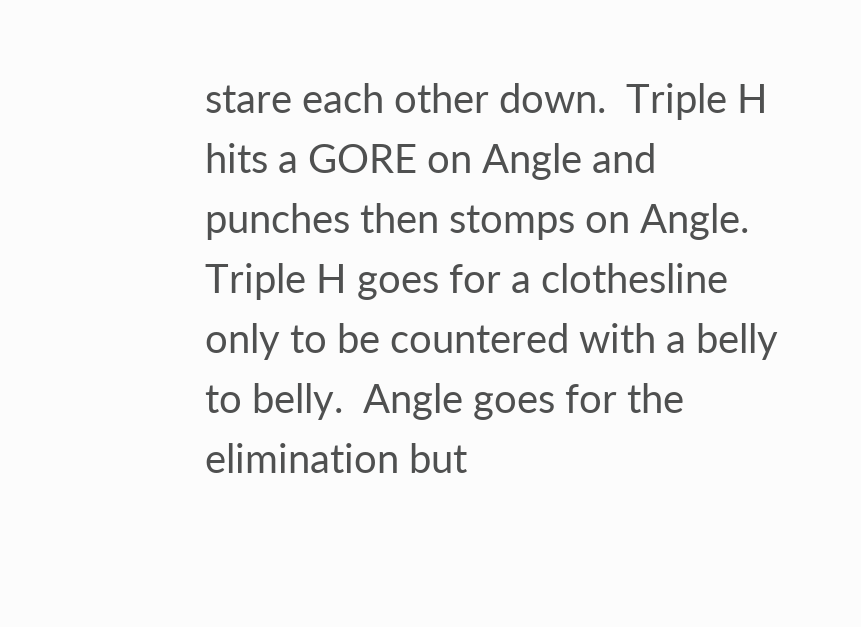stare each other down.  Triple H hits a GORE on Angle and punches then stomps on Angle.  Triple H goes for a clothesline only to be countered with a belly to belly.  Angle goes for the elimination but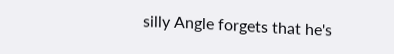silly Angle forgets that he's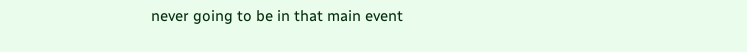never going to be in that main event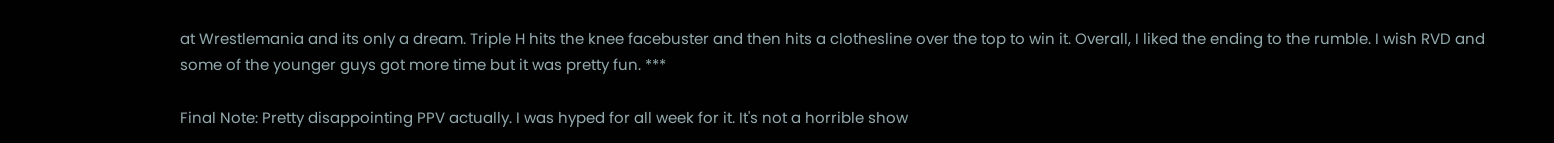at Wrestlemania and its only a dream. Triple H hits the knee facebuster and then hits a clothesline over the top to win it. Overall, I liked the ending to the rumble. I wish RVD and some of the younger guys got more time but it was pretty fun. ***

Final Note: Pretty disappointing PPV actually. I was hyped for all week for it. It's not a horrible show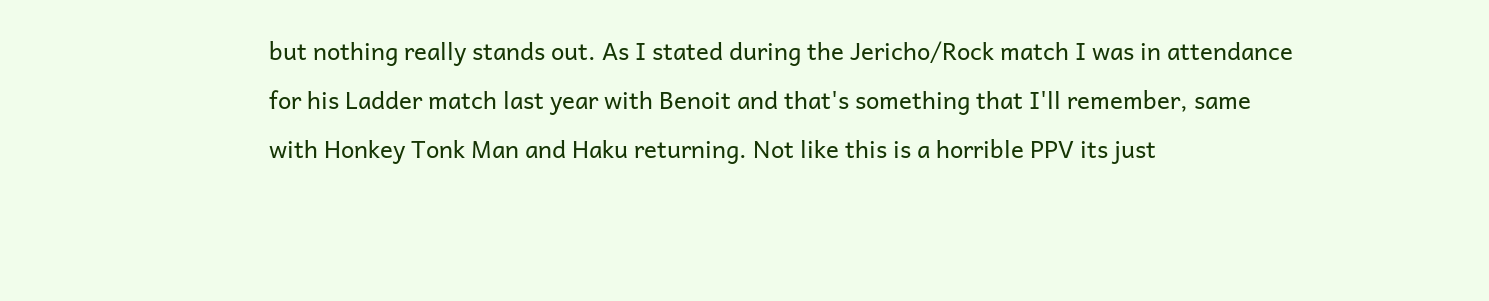but nothing really stands out. As I stated during the Jericho/Rock match I was in attendance for his Ladder match last year with Benoit and that's something that I'll remember, same with Honkey Tonk Man and Haku returning. Not like this is a horrible PPV its just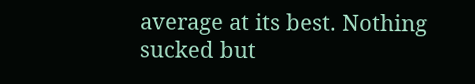average at its best. Nothing sucked but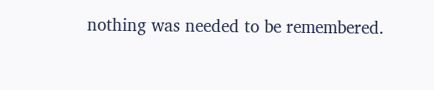nothing was needed to be remembered.